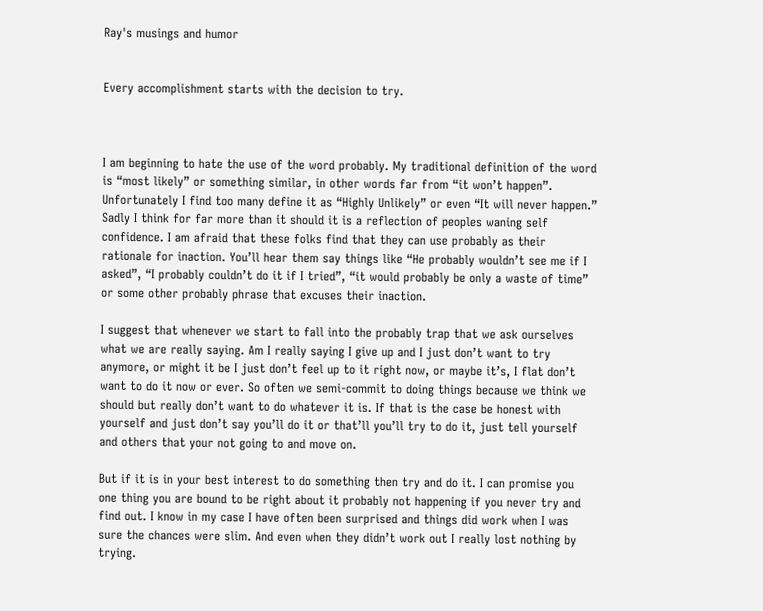Ray's musings and humor


Every accomplishment starts with the decision to try.



I am beginning to hate the use of the word probably. My traditional definition of the word is “most likely” or something similar, in other words far from “it won’t happen”. Unfortunately I find too many define it as “Highly Unlikely” or even “It will never happen.” Sadly I think for far more than it should it is a reflection of peoples waning self confidence. I am afraid that these folks find that they can use probably as their rationale for inaction. You’ll hear them say things like “He probably wouldn’t see me if I asked”, “I probably couldn’t do it if I tried”, “it would probably be only a waste of time” or some other probably phrase that excuses their inaction.

I suggest that whenever we start to fall into the probably trap that we ask ourselves what we are really saying. Am I really saying I give up and I just don’t want to try anymore, or might it be I just don’t feel up to it right now, or maybe it’s, I flat don’t want to do it now or ever. So often we semi-commit to doing things because we think we should but really don’t want to do whatever it is. If that is the case be honest with yourself and just don’t say you’ll do it or that’ll you’ll try to do it, just tell yourself and others that your not going to and move on.

But if it is in your best interest to do something then try and do it. I can promise you one thing you are bound to be right about it probably not happening if you never try and find out. I know in my case I have often been surprised and things did work when I was sure the chances were slim. And even when they didn’t work out I really lost nothing by trying.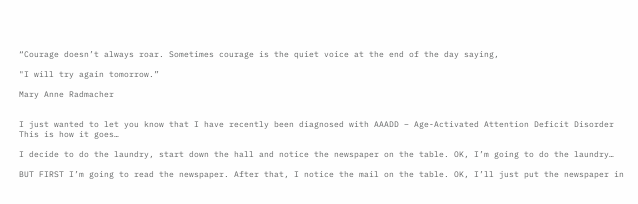“Courage doesn’t always roar. Sometimes courage is the quiet voice at the end of the day saying,

"I will try again tomorrow.”

Mary Anne Radmacher


I just wanted to let you know that I have recently been diagnosed with AAADD – Age-Activated Attention Deficit Disorder This is how it goes…

I decide to do the laundry, start down the hall and notice the newspaper on the table. OK, I’m going to do the laundry…

BUT FIRST I’m going to read the newspaper. After that, I notice the mail on the table. OK, I’ll just put the newspaper in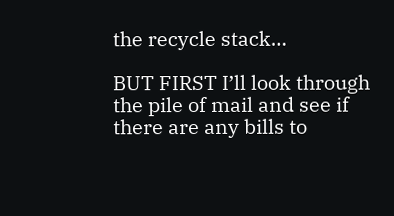the recycle stack…

BUT FIRST I’ll look through the pile of mail and see if there are any bills to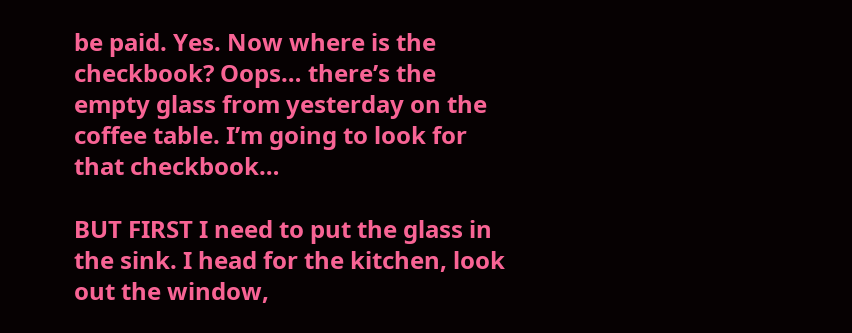be paid. Yes. Now where is the checkbook? Oops… there’s the empty glass from yesterday on the coffee table. I’m going to look for that checkbook…

BUT FIRST I need to put the glass in the sink. I head for the kitchen, look out the window,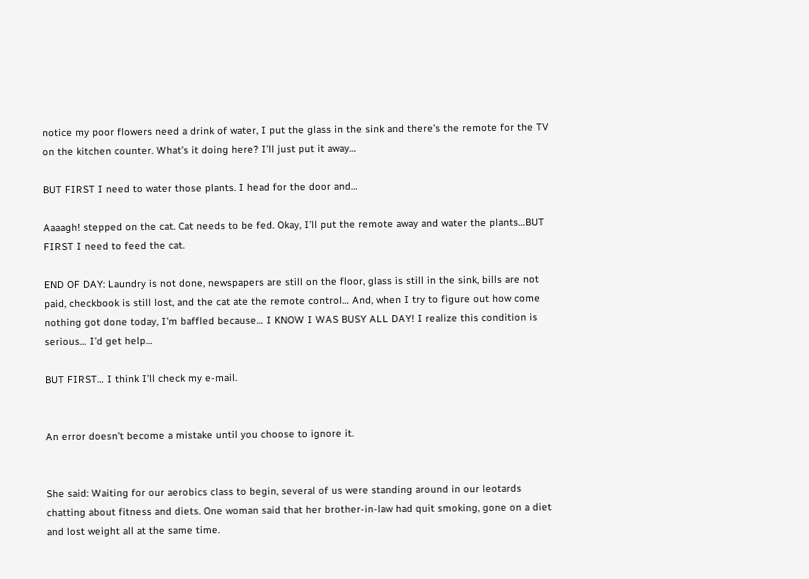notice my poor flowers need a drink of water, I put the glass in the sink and there’s the remote for the TV on the kitchen counter. What’s it doing here? I’ll just put it away…

BUT FIRST I need to water those plants. I head for the door and…

Aaaagh! stepped on the cat. Cat needs to be fed. Okay, I’ll put the remote away and water the plants…BUT FIRST I need to feed the cat.

END OF DAY: Laundry is not done, newspapers are still on the floor, glass is still in the sink, bills are not paid, checkbook is still lost, and the cat ate the remote control… And, when I try to figure out how come nothing got done today, I’m baffled because… I KNOW I WAS BUSY ALL DAY! I realize this condition is serious… I’d get help…

BUT FIRST… I think I’ll check my e-mail.


An error doesn’t become a mistake until you choose to ignore it.


She said: Waiting for our aerobics class to begin, several of us were standing around in our leotards chatting about fitness and diets. One woman said that her brother-in-law had quit smoking, gone on a diet and lost weight all at the same time.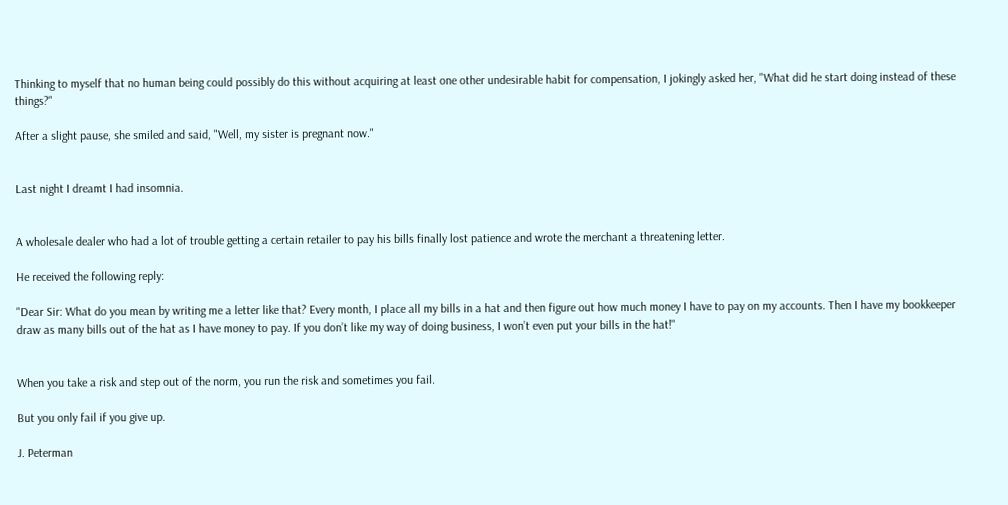Thinking to myself that no human being could possibly do this without acquiring at least one other undesirable habit for compensation, I jokingly asked her, "What did he start doing instead of these things?"

After a slight pause, she smiled and said, "Well, my sister is pregnant now."


Last night I dreamt I had insomnia.


A wholesale dealer who had a lot of trouble getting a certain retailer to pay his bills finally lost patience and wrote the merchant a threatening letter.

He received the following reply:

"Dear Sir: What do you mean by writing me a letter like that? Every month, I place all my bills in a hat and then figure out how much money I have to pay on my accounts. Then I have my bookkeeper draw as many bills out of the hat as I have money to pay. If you don’t like my way of doing business, I won’t even put your bills in the hat!"


When you take a risk and step out of the norm, you run the risk and sometimes you fail.

But you only fail if you give up.

J. Peterman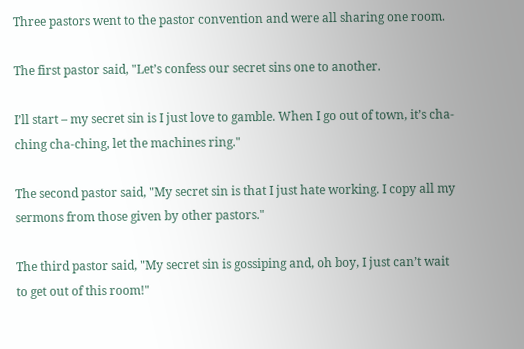Three pastors went to the pastor convention and were all sharing one room.

The first pastor said, "Let’s confess our secret sins one to another.

I’ll start – my secret sin is I just love to gamble. When I go out of town, it’s cha-ching cha-ching, let the machines ring."

The second pastor said, "My secret sin is that I just hate working. I copy all my sermons from those given by other pastors."

The third pastor said, "My secret sin is gossiping and, oh boy, I just can’t wait to get out of this room!"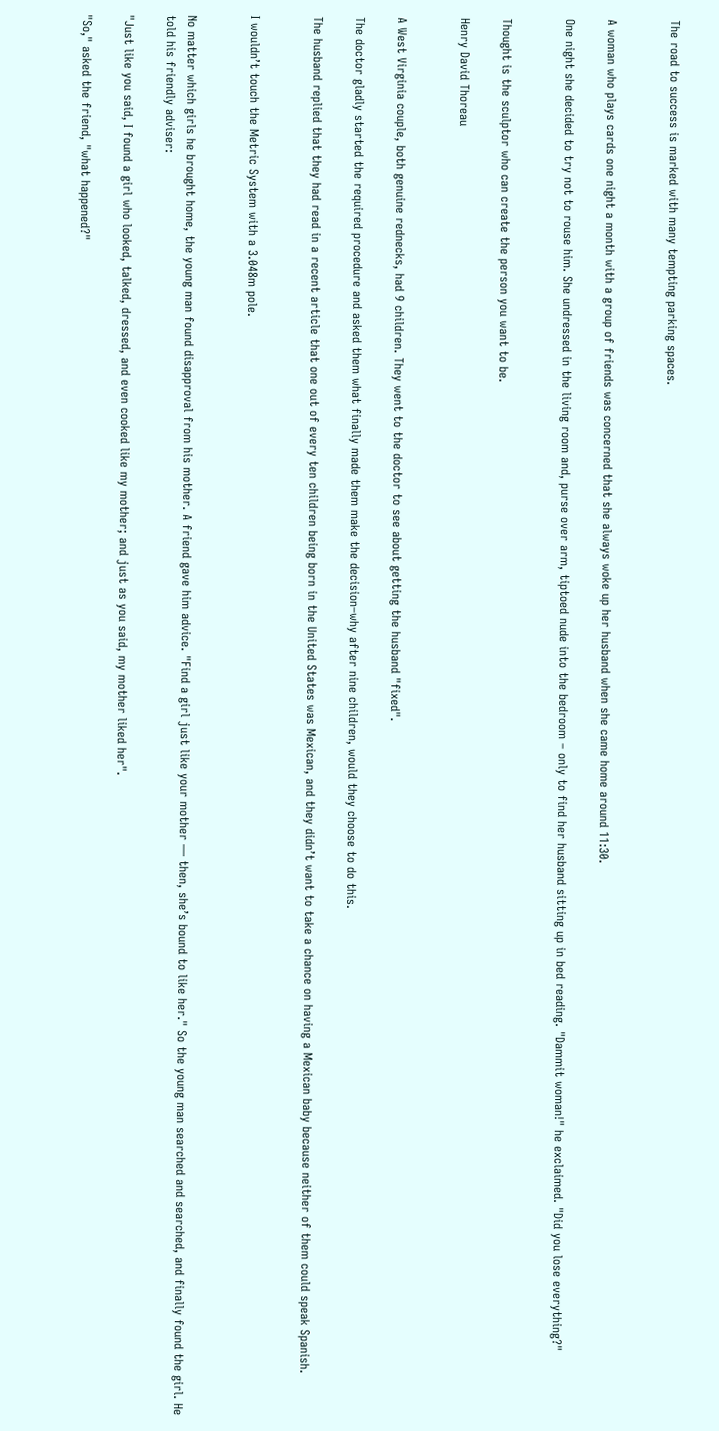The road to success is marked with many tempting parking spaces.


A woman who plays cards one night a month with a group of friends was concerned that she always woke up her husband when she came home around 11:30.

One night she decided to try not to rouse him. She undressed in the living room and, purse over arm, tiptoed nude into the bedroom – only to find her husband sitting up in bed reading. "Dammit woman!" he exclaimed. "Did you lose everything?"


Thought is the sculptor who can create the person you want to be.

Henry David Thoreau


A West Virginia couple, both genuine rednecks, had 9 children. They went to the doctor to see about getting the husband "fixed".

The doctor gladly started the required procedure and asked them what finally made them make the decision–why after nine children, would they choose to do this.

The husband replied that they had read in a recent article that one out of every ten children being born in the United States was Mexican, and they didn’t want to take a chance on having a Mexican baby because neither of them could speak Spanish.


I wouldn’t touch the Metric System with a 3.048m pole.


No matter which girls he brought home, the young man found disapproval from his mother. A friend gave him advice. "Find a girl just like your mother — then, she’s bound to like her." So the young man searched and searched, and finally found the girl. He told his friendly adviser:

"Just like you said, I found a girl who looked, talked, dressed, and even cooked like my mother; and just as you said, my mother liked her".

"So," asked the friend, "what happened?"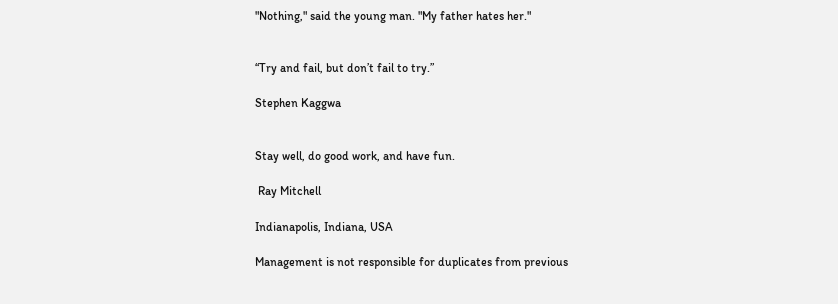"Nothing," said the young man. "My father hates her."


“Try and fail, but don’t fail to try.”

Stephen Kaggwa


Stay well, do good work, and have fun.

 Ray Mitchell

Indianapolis, Indiana, USA

Management is not responsible for duplicates from previous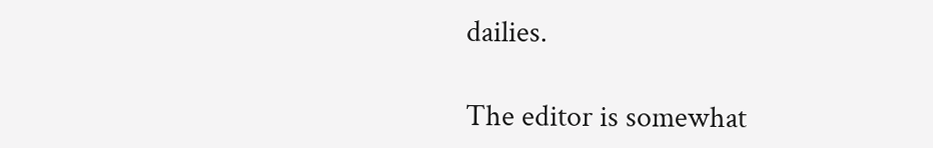dailies.

The editor is somewhat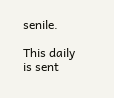senile.

This daily is sent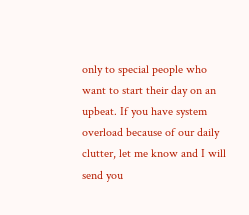only to special people who want to start their day on an upbeat. If you have system overload because of our daily clutter, let me know and I will send you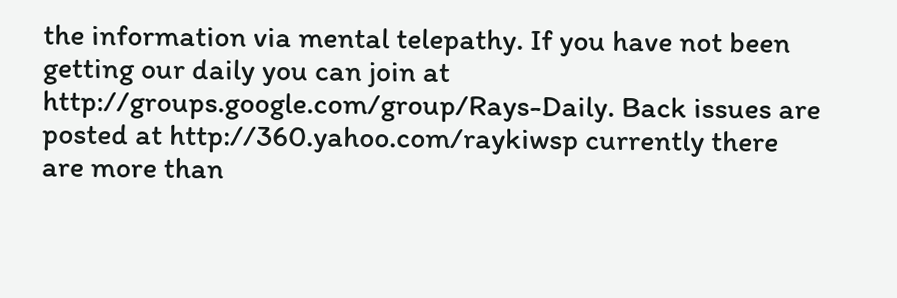the information via mental telepathy. If you have not been getting our daily you can join at http://groups.google.com/group/Rays-Daily. Back issues are posted at http://360.yahoo.com/raykiwsp currently there are more than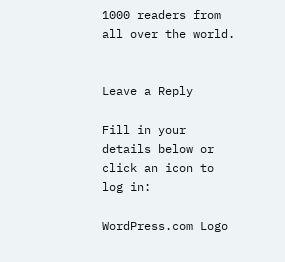1000 readers from all over the world.


Leave a Reply

Fill in your details below or click an icon to log in:

WordPress.com Logo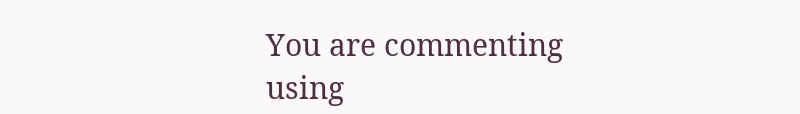You are commenting using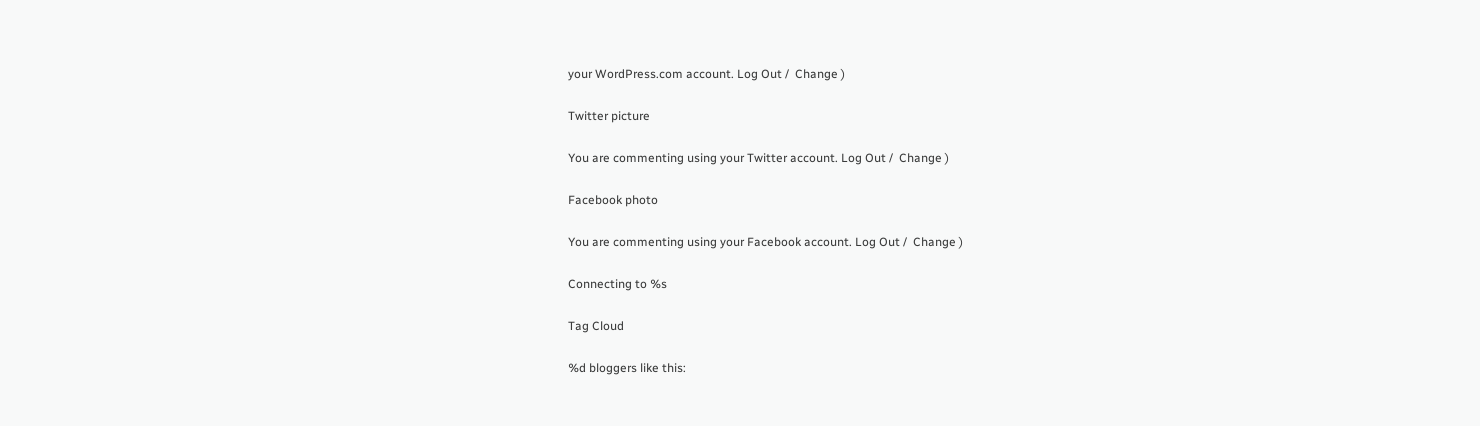your WordPress.com account. Log Out /  Change )

Twitter picture

You are commenting using your Twitter account. Log Out /  Change )

Facebook photo

You are commenting using your Facebook account. Log Out /  Change )

Connecting to %s

Tag Cloud

%d bloggers like this: